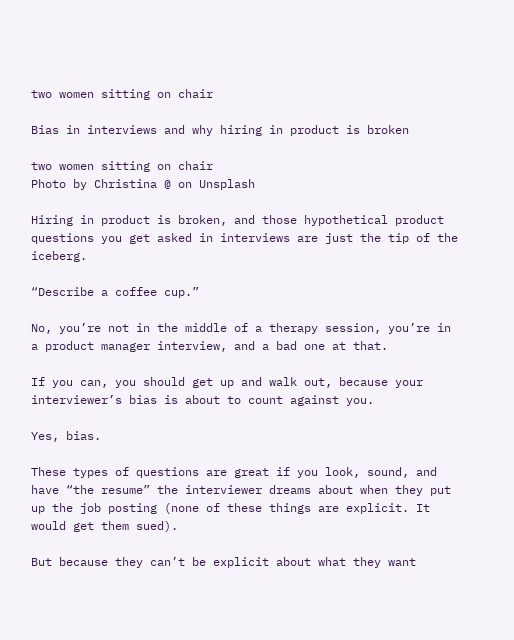two women sitting on chair

Bias in interviews and why hiring in product is broken

two women sitting on chair
Photo by Christina @ on Unsplash

Hiring in product is broken, and those hypothetical product questions you get asked in interviews are just the tip of the iceberg.

“Describe a coffee cup.”

No, you’re not in the middle of a therapy session, you’re in a product manager interview, and a bad one at that.

If you can, you should get up and walk out, because your interviewer’s bias is about to count against you.

Yes, bias.

These types of questions are great if you look, sound, and have “the resume” the interviewer dreams about when they put up the job posting (none of these things are explicit. It would get them sued).

But because they can’t be explicit about what they want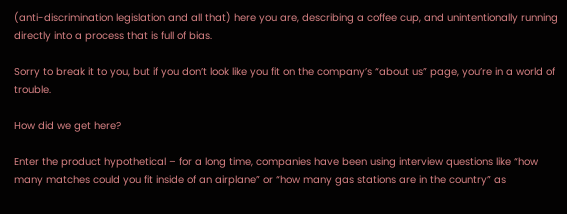(anti-discrimination legislation and all that) here you are, describing a coffee cup, and unintentionally running directly into a process that is full of bias.

Sorry to break it to you, but if you don’t look like you fit on the company’s “about us” page, you’re in a world of trouble.

How did we get here?

Enter the product hypothetical – for a long time, companies have been using interview questions like “how many matches could you fit inside of an airplane” or “how many gas stations are in the country” as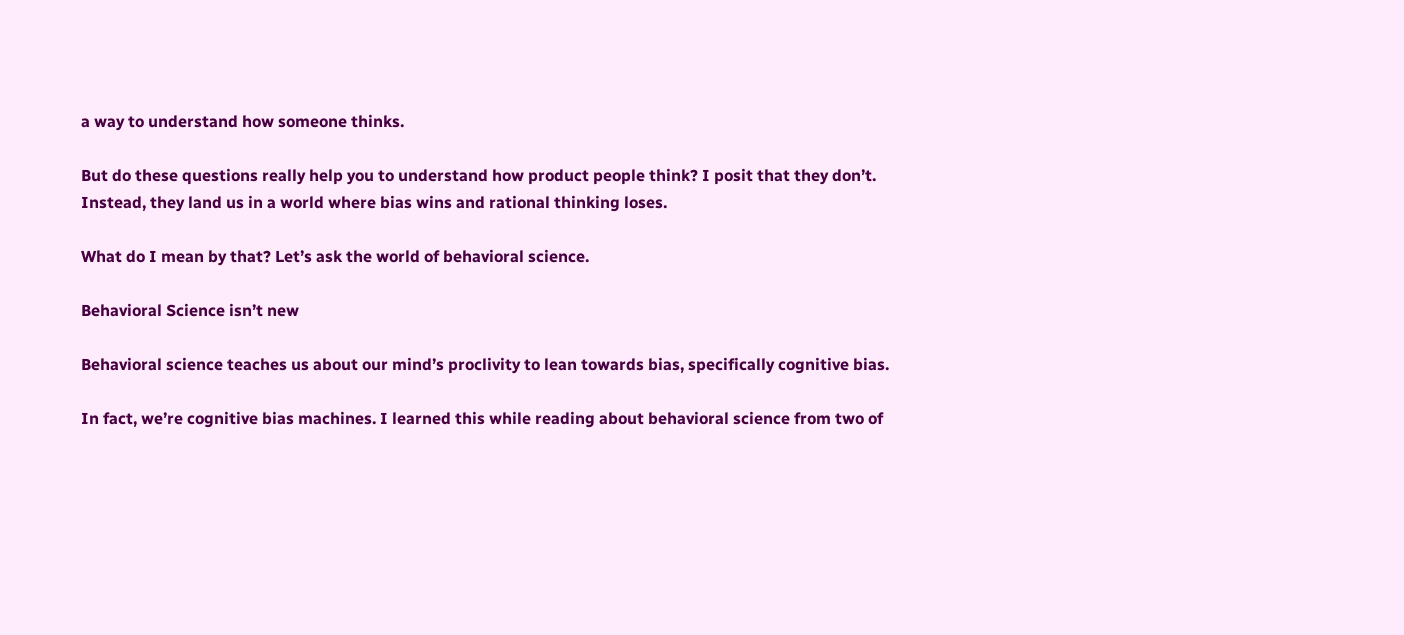a way to understand how someone thinks.

But do these questions really help you to understand how product people think? I posit that they don’t. Instead, they land us in a world where bias wins and rational thinking loses.

What do I mean by that? Let’s ask the world of behavioral science.

Behavioral Science isn’t new

Behavioral science teaches us about our mind’s proclivity to lean towards bias, specifically cognitive bias.

In fact, we’re cognitive bias machines. I learned this while reading about behavioral science from two of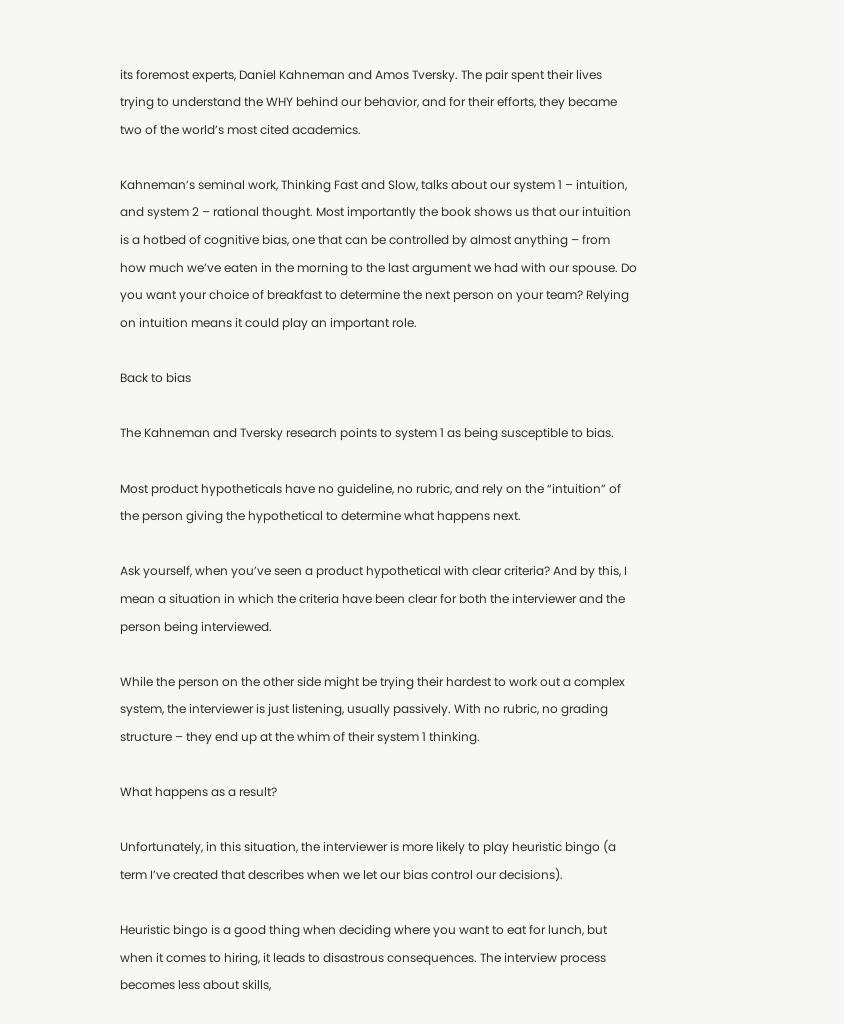its foremost experts, Daniel Kahneman and Amos Tversky. The pair spent their lives trying to understand the WHY behind our behavior, and for their efforts, they became two of the world’s most cited academics.

Kahneman’s seminal work, Thinking Fast and Slow, talks about our system 1 – intuition, and system 2 – rational thought. Most importantly the book shows us that our intuition is a hotbed of cognitive bias, one that can be controlled by almost anything – from how much we’ve eaten in the morning to the last argument we had with our spouse. Do you want your choice of breakfast to determine the next person on your team? Relying on intuition means it could play an important role.

Back to bias

The Kahneman and Tversky research points to system 1 as being susceptible to bias.

Most product hypotheticals have no guideline, no rubric, and rely on the “intuition” of the person giving the hypothetical to determine what happens next.

Ask yourself, when you’ve seen a product hypothetical with clear criteria? And by this, I mean a situation in which the criteria have been clear for both the interviewer and the person being interviewed.

While the person on the other side might be trying their hardest to work out a complex system, the interviewer is just listening, usually passively. With no rubric, no grading structure – they end up at the whim of their system 1 thinking.

What happens as a result?

Unfortunately, in this situation, the interviewer is more likely to play heuristic bingo (a term I’ve created that describes when we let our bias control our decisions).

Heuristic bingo is a good thing when deciding where you want to eat for lunch, but when it comes to hiring, it leads to disastrous consequences. The interview process becomes less about skills,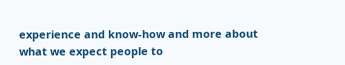experience and know-how and more about what we expect people to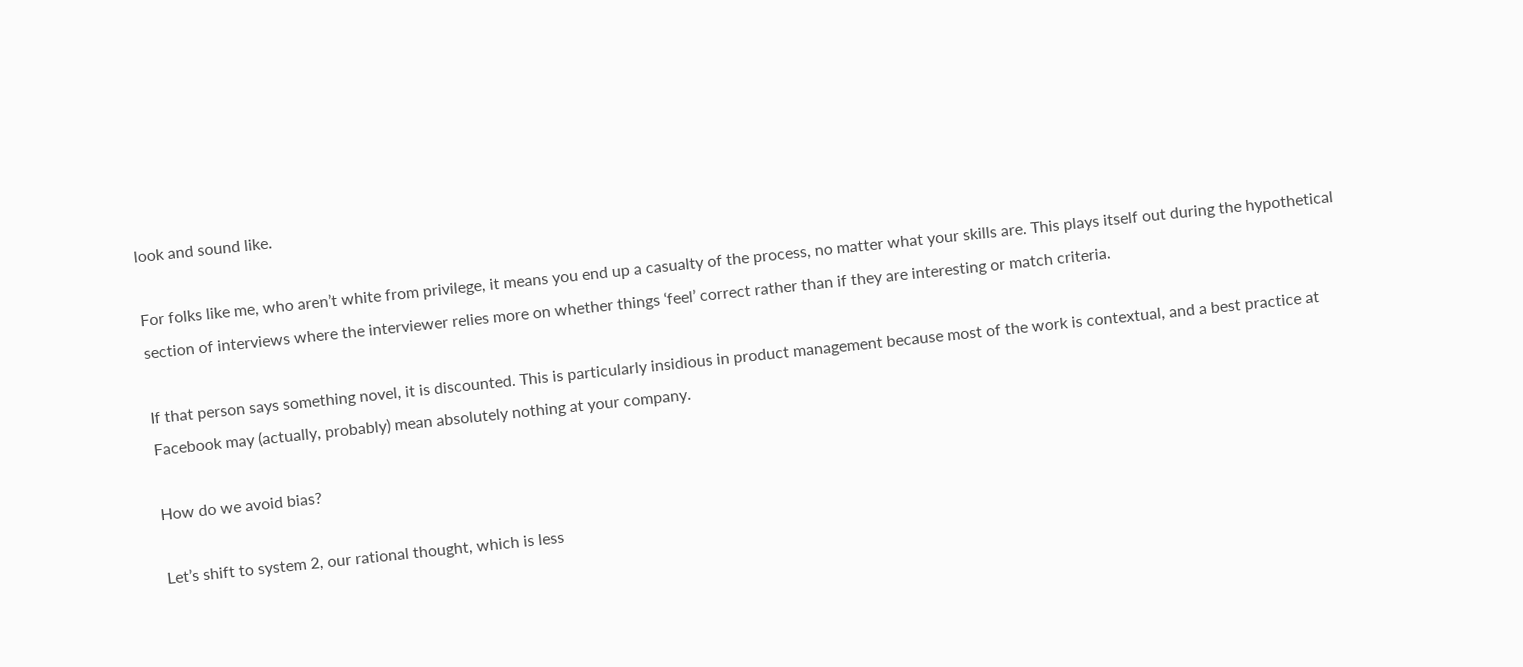look and sound like.

For folks like me, who aren’t white from privilege, it means you end up a casualty of the process, no matter what your skills are. This plays itself out during the hypothetical section of interviews where the interviewer relies more on whether things ‘feel’ correct rather than if they are interesting or match criteria.

If that person says something novel, it is discounted. This is particularly insidious in product management because most of the work is contextual, and a best practice at Facebook may (actually, probably) mean absolutely nothing at your company.

How do we avoid bias?

Let’s shift to system 2, our rational thought, which is less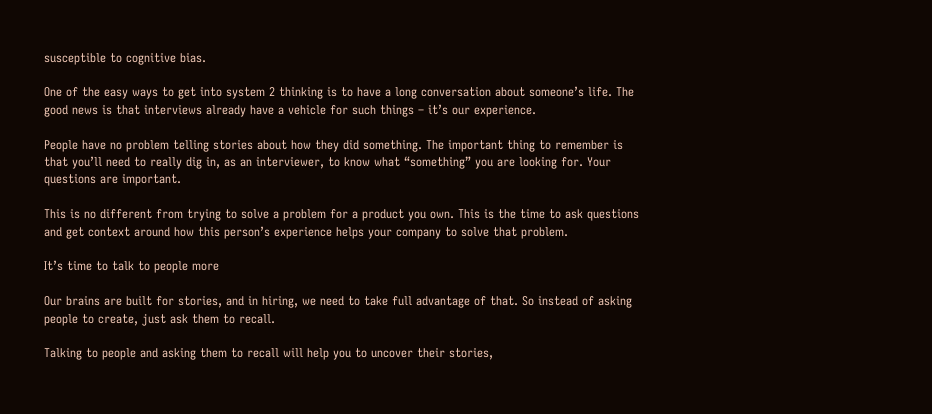susceptible to cognitive bias.

One of the easy ways to get into system 2 thinking is to have a long conversation about someone’s life. The good news is that interviews already have a vehicle for such things – it’s our experience.

People have no problem telling stories about how they did something. The important thing to remember is that you’ll need to really dig in, as an interviewer, to know what “something” you are looking for. Your questions are important.

This is no different from trying to solve a problem for a product you own. This is the time to ask questions and get context around how this person’s experience helps your company to solve that problem.

It’s time to talk to people more

Our brains are built for stories, and in hiring, we need to take full advantage of that. So instead of asking people to create, just ask them to recall.

Talking to people and asking them to recall will help you to uncover their stories,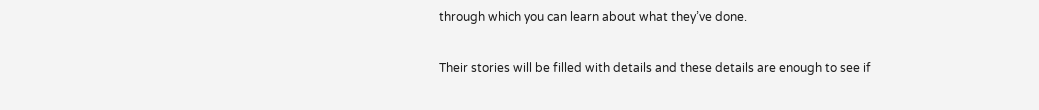through which you can learn about what they’ve done.

Their stories will be filled with details and these details are enough to see if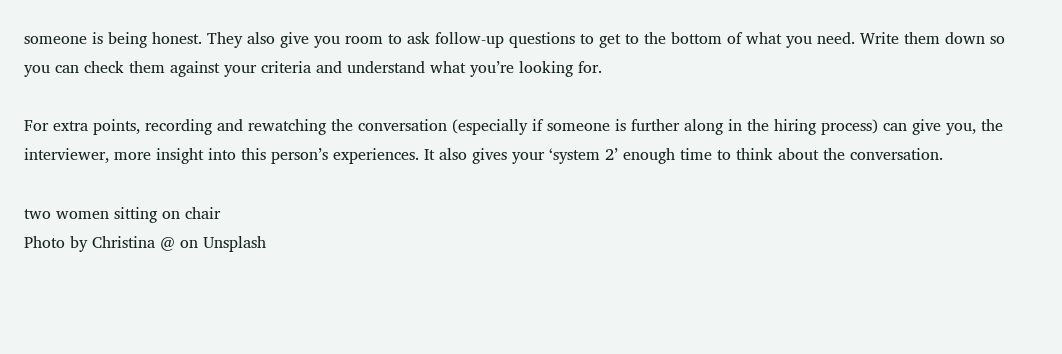someone is being honest. They also give you room to ask follow-up questions to get to the bottom of what you need. Write them down so you can check them against your criteria and understand what you’re looking for.

For extra points, recording and rewatching the conversation (especially if someone is further along in the hiring process) can give you, the interviewer, more insight into this person’s experiences. It also gives your ‘system 2’ enough time to think about the conversation.

two women sitting on chair
Photo by Christina @ on Unsplash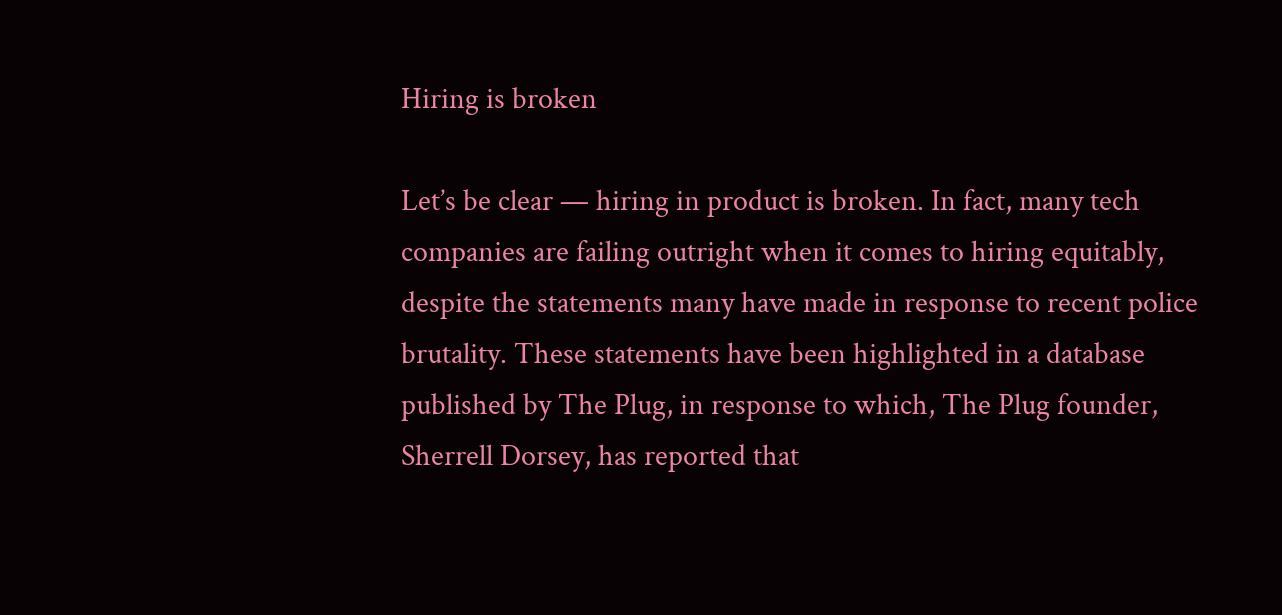Hiring is broken

Let’s be clear — hiring in product is broken. In fact, many tech companies are failing outright when it comes to hiring equitably, despite the statements many have made in response to recent police brutality. These statements have been highlighted in a database published by The Plug, in response to which, The Plug founder, Sherrell Dorsey, has reported that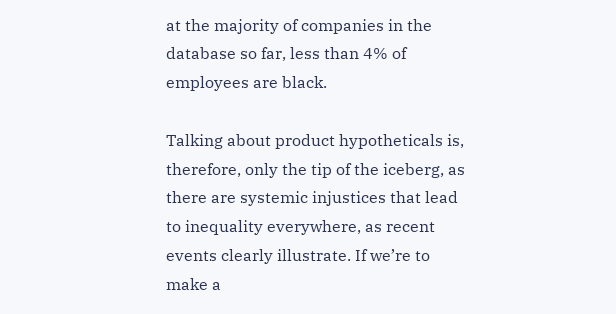at the majority of companies in the database so far, less than 4% of employees are black.

Talking about product hypotheticals is, therefore, only the tip of the iceberg, as there are systemic injustices that lead to inequality everywhere, as recent events clearly illustrate. If we’re to make a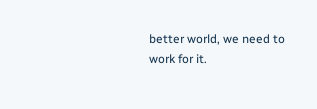better world, we need to work for it.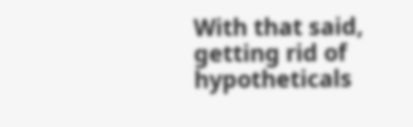With that said, getting rid of hypotheticals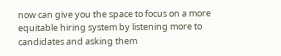now can give you the space to focus on a more equitable hiring system by listening more to candidates and asking them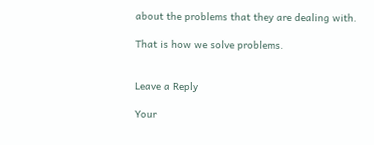about the problems that they are dealing with.

That is how we solve problems.


Leave a Reply

Your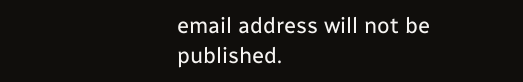email address will not be published.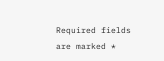Required fields are marked *